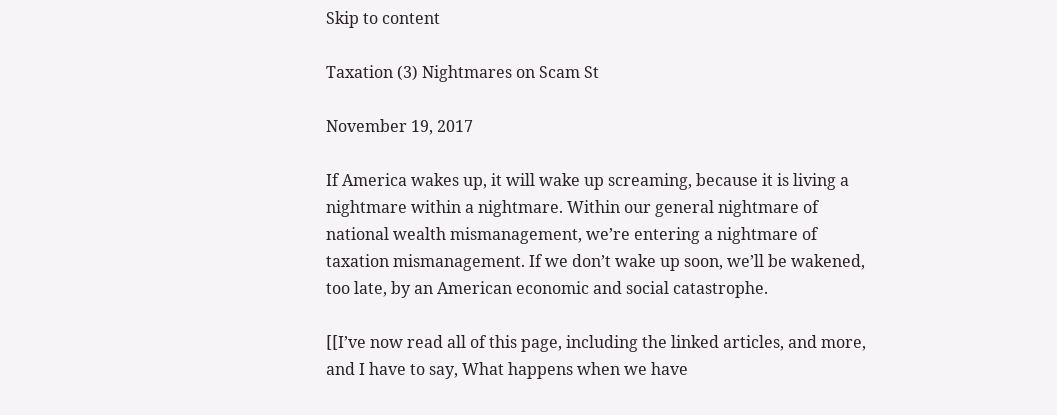Skip to content

Taxation (3) Nightmares on Scam St

November 19, 2017

If America wakes up, it will wake up screaming, because it is living a nightmare within a nightmare. Within our general nightmare of national wealth mismanagement, we’re entering a nightmare of taxation mismanagement. If we don’t wake up soon, we’ll be wakened, too late, by an American economic and social catastrophe.

[[I’ve now read all of this page, including the linked articles, and more, and I have to say, What happens when we have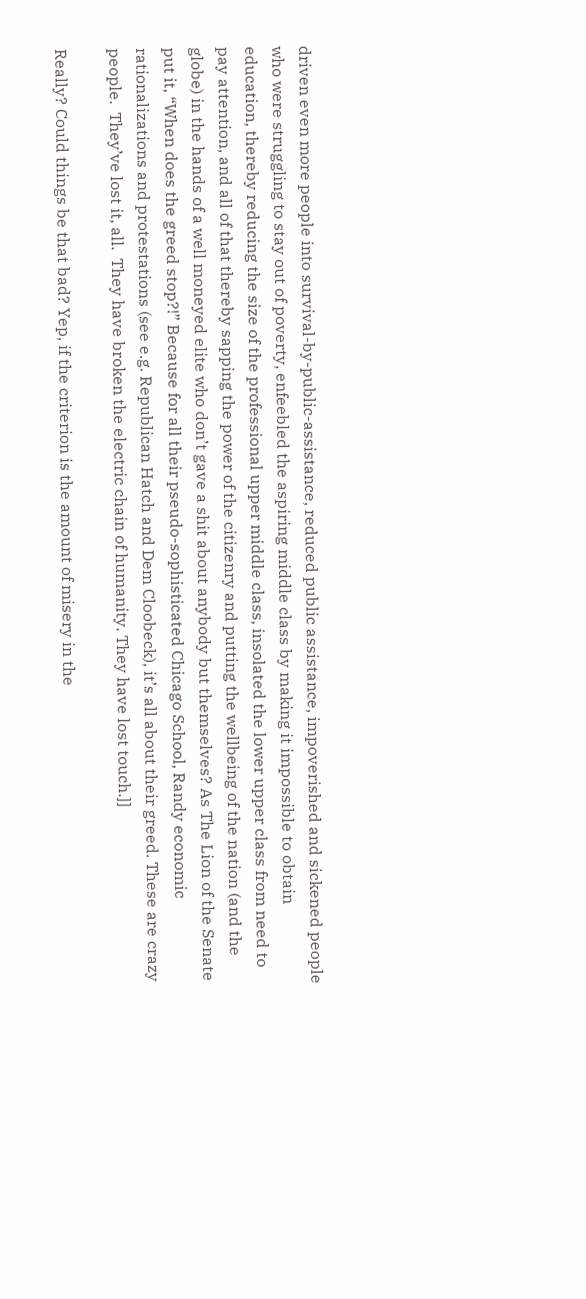driven even more people into survival-by-public-assistance, reduced public assistance, impoverished and sickened people who were struggling to stay out of poverty, enfeebled the aspiring middle class by making it impossible to obtain education, thereby reducing the size of the professional upper middle class, insolated the lower upper class from need to pay attention, and all of that thereby sapping the power of the citizenry and putting the wellbeing of the nation (and the globe) in the hands of a well moneyed elite who don’t gave a shit about anybody but themselves? As The Lion of the Senate put it, “When does the greed stop?!” Because for all their pseudo-sophisticated Chicago School, Randy economic rationalizations and protestations (see e.g. Republican Hatch and Dem Cloobeck), it’s all about their greed. These are crazy people.  They’ve lost it, all.  They have broken the electric chain of humanity. They have lost touch.]]

Really? Could things be that bad? Yep, if the criterion is the amount of misery in the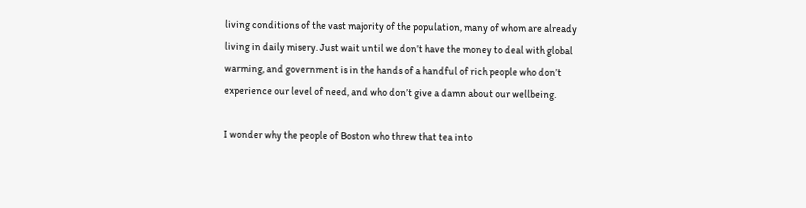living conditions of the vast majority of the population, many of whom are already living in daily misery. Just wait until we don’t have the money to deal with global warming, and government is in the hands of a handful of rich people who don’t experience our level of need, and who don’t give a damn about our wellbeing.

I wonder why the people of Boston who threw that tea into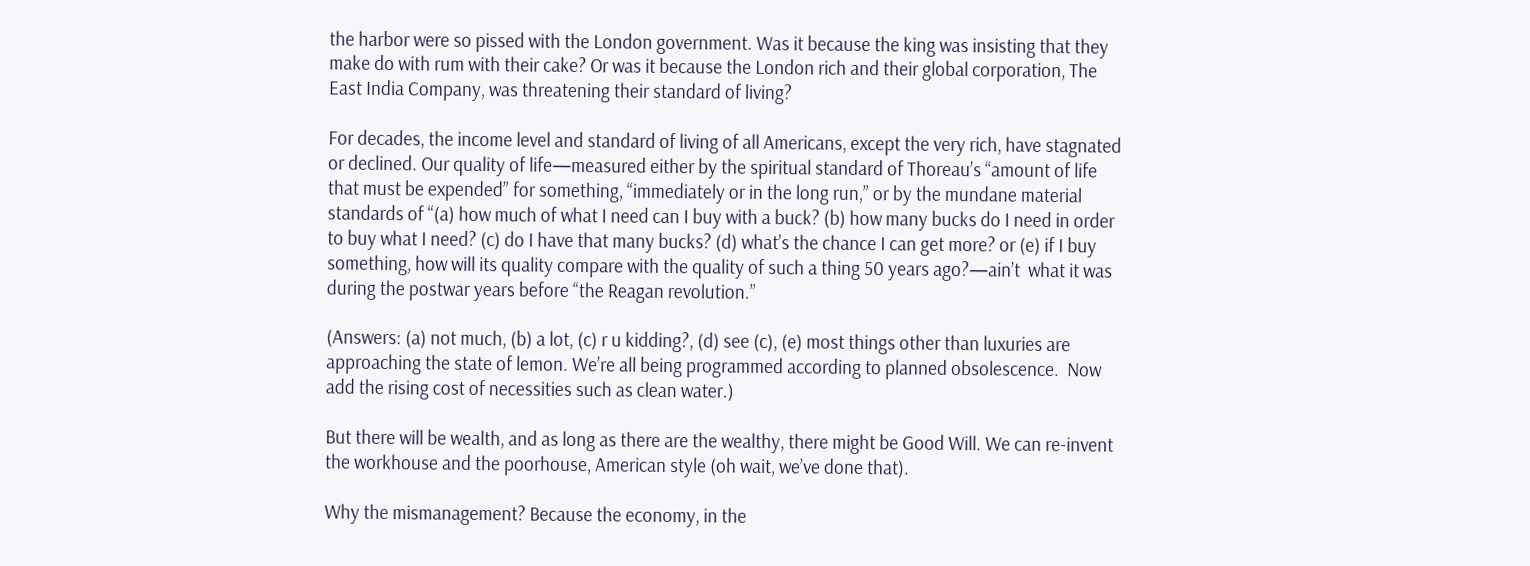the harbor were so pissed with the London government. Was it because the king was insisting that they make do with rum with their cake? Or was it because the London rich and their global corporation, The East India Company, was threatening their standard of living?

For decades, the income level and standard of living of all Americans, except the very rich, have stagnated or declined. Our quality of life—measured either by the spiritual standard of Thoreau’s “amount of life that must be expended” for something, “immediately or in the long run,” or by the mundane material standards of “(a) how much of what I need can I buy with a buck? (b) how many bucks do I need in order to buy what I need? (c) do I have that many bucks? (d) what’s the chance I can get more? or (e) if I buy something, how will its quality compare with the quality of such a thing 50 years ago?—ain’t  what it was during the postwar years before “the Reagan revolution.”

(Answers: (a) not much, (b) a lot, (c) r u kidding?, (d) see (c), (e) most things other than luxuries are approaching the state of lemon. We’re all being programmed according to planned obsolescence.  Now add the rising cost of necessities such as clean water.)

But there will be wealth, and as long as there are the wealthy, there might be Good Will. We can re-invent the workhouse and the poorhouse, American style (oh wait, we’ve done that).

Why the mismanagement? Because the economy, in the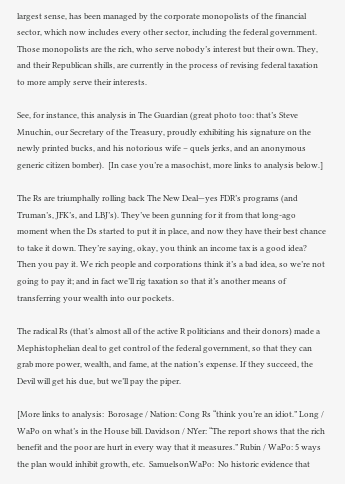largest sense, has been managed by the corporate monopolists of the financial sector, which now includes every other sector, including the federal government. Those monopolists are the rich, who serve nobody’s interest but their own. They, and their Republican shills, are currently in the process of revising federal taxation to more amply serve their interests.

See, for instance, this analysis in The Guardian (great photo too: that’s Steve Mnuchin, our Secretary of the Treasury, proudly exhibiting his signature on the newly printed bucks, and his notorious wife – quels jerks, and an anonymous generic citizen bomber).  [In case you’re a masochist, more links to analysis below.]

The Rs are triumphally rolling back The New Deal—yes FDR’s programs (and Truman’s, JFK’s, and LBJ’s). They’ve been gunning for it from that long-ago moment when the Ds started to put it in place, and now they have their best chance to take it down. They’re saying, okay, you think an income tax is a good idea? Then you pay it. We rich people and corporations think it’s a bad idea, so we’re not going to pay it; and in fact we’ll rig taxation so that it’s another means of transferring your wealth into our pockets.

The radical Rs (that’s almost all of the active R politicians and their donors) made a Mephistophelian deal to get control of the federal government, so that they can grab more power, wealth, and fame, at the nation’s expense. If they succeed, the Devil will get his due, but we’ll pay the piper.

[More links to analysis:  Borosage / Nation: Cong Rs “think you’re an idiot.” Long / WaPo on what’s in the House bill. Davidson / NYer: “The report shows that the rich benefit and the poor are hurt in every way that it measures.” Rubin / WaPo: 5 ways the plan would inhibit growth, etc.  SamuelsonWaPo:  No historic evidence that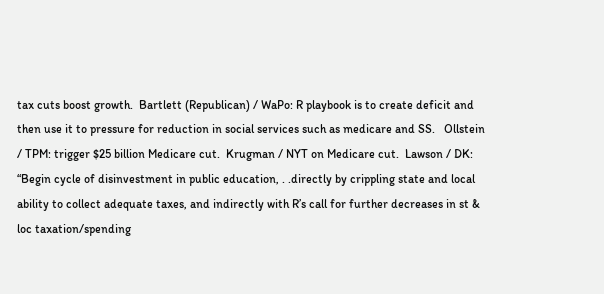tax cuts boost growth.  Bartlett (Republican) / WaPo: R playbook is to create deficit and then use it to pressure for reduction in social services such as medicare and SS.   Ollstein / TPM: trigger $25 billion Medicare cut.  Krugman / NYT on Medicare cut.  Lawson / DK: “Begin cycle of disinvestment in public education, . .directly by crippling state and local ability to collect adequate taxes, and indirectly with R’s call for further decreases in st & loc taxation/spending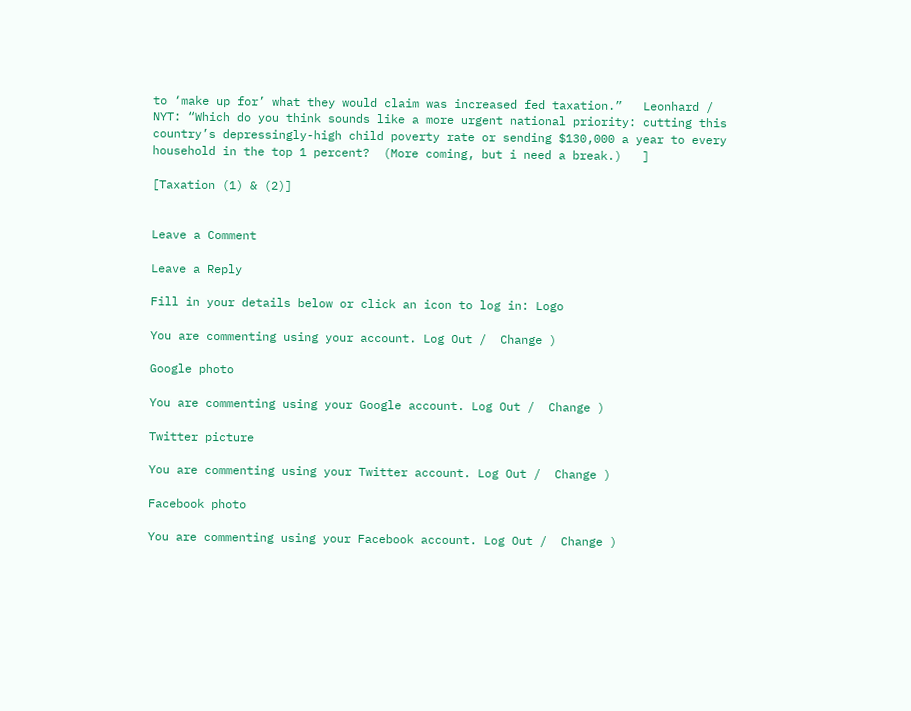to ‘make up for’ what they would claim was increased fed taxation.”   Leonhard / NYT: “Which do you think sounds like a more urgent national priority: cutting this country’s depressingly-high child poverty rate or sending $130,000 a year to every household in the top 1 percent?  (More coming, but i need a break.)   ]

[Taxation (1) & (2)]


Leave a Comment

Leave a Reply

Fill in your details below or click an icon to log in: Logo

You are commenting using your account. Log Out /  Change )

Google photo

You are commenting using your Google account. Log Out /  Change )

Twitter picture

You are commenting using your Twitter account. Log Out /  Change )

Facebook photo

You are commenting using your Facebook account. Log Out /  Change )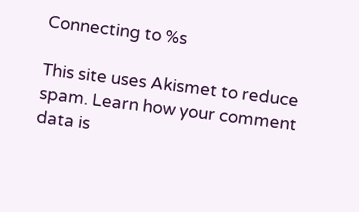Connecting to %s

This site uses Akismet to reduce spam. Learn how your comment data is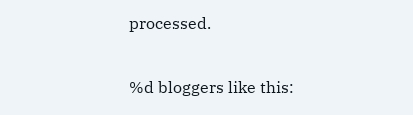processed.

%d bloggers like this: